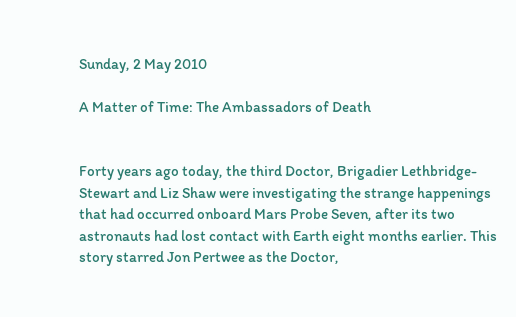Sunday, 2 May 2010

A Matter of Time: The Ambassadors of Death


Forty years ago today, the third Doctor, Brigadier Lethbridge-Stewart and Liz Shaw were investigating the strange happenings that had occurred onboard Mars Probe Seven, after its two astronauts had lost contact with Earth eight months earlier. This story starred Jon Pertwee as the Doctor,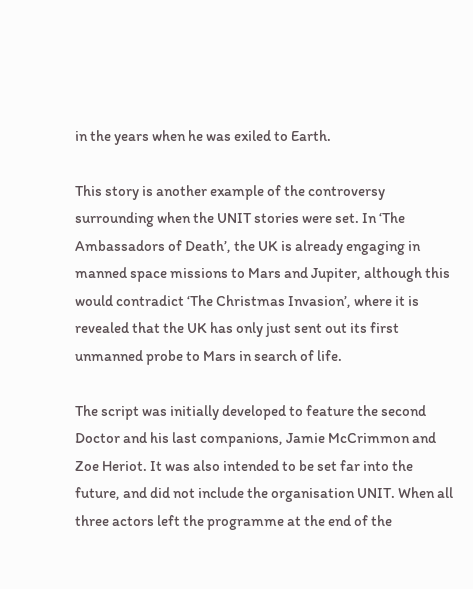in the years when he was exiled to Earth.

This story is another example of the controversy surrounding when the UNIT stories were set. In ‘The Ambassadors of Death’, the UK is already engaging in manned space missions to Mars and Jupiter, although this would contradict ‘The Christmas Invasion’, where it is revealed that the UK has only just sent out its first unmanned probe to Mars in search of life.

The script was initially developed to feature the second Doctor and his last companions, Jamie McCrimmon and Zoe Heriot. It was also intended to be set far into the future, and did not include the organisation UNIT. When all three actors left the programme at the end of the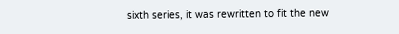sixth series, it was rewritten to fit the new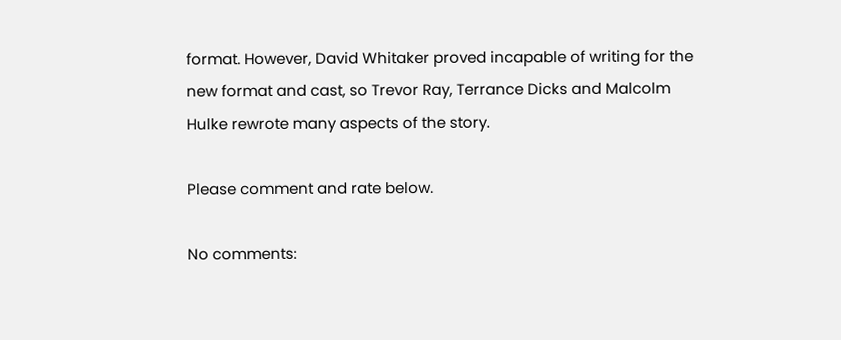format. However, David Whitaker proved incapable of writing for the new format and cast, so Trevor Ray, Terrance Dicks and Malcolm Hulke rewrote many aspects of the story.

Please comment and rate below.

No comments: